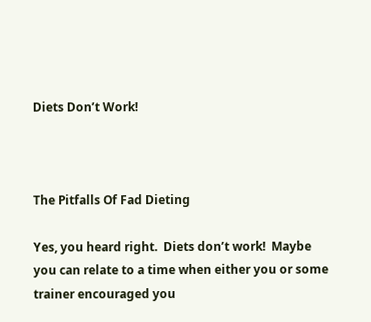Diets Don’t Work!



The Pitfalls Of Fad Dieting

Yes, you heard right.  Diets don’t work!  Maybe you can relate to a time when either you or some trainer encouraged you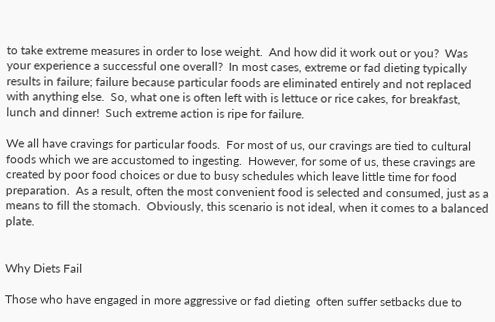to take extreme measures in order to lose weight.  And how did it work out or you?  Was your experience a successful one overall?  In most cases, extreme or fad dieting typically results in failure; failure because particular foods are eliminated entirely and not replaced with anything else.  So, what one is often left with is lettuce or rice cakes, for breakfast, lunch and dinner!  Such extreme action is ripe for failure.

We all have cravings for particular foods.  For most of us, our cravings are tied to cultural foods which we are accustomed to ingesting.  However, for some of us, these cravings are created by poor food choices or due to busy schedules which leave little time for food preparation.  As a result, often the most convenient food is selected and consumed, just as a means to fill the stomach.  Obviously, this scenario is not ideal, when it comes to a balanced plate.


Why Diets Fail

Those who have engaged in more aggressive or fad dieting  often suffer setbacks due to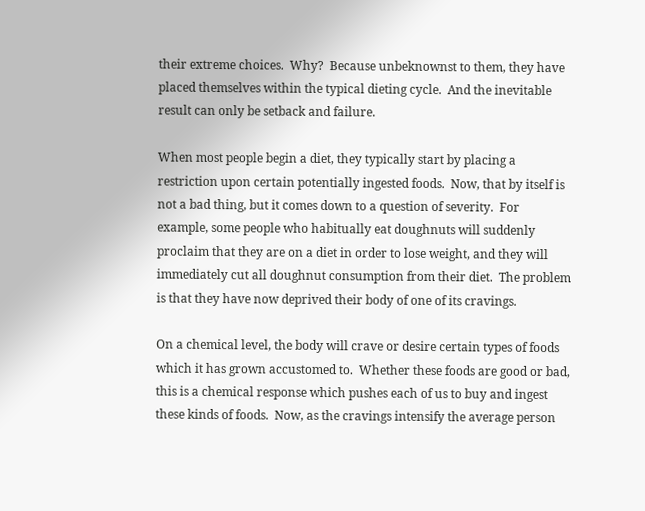their extreme choices.  Why?  Because unbeknownst to them, they have placed themselves within the typical dieting cycle.  And the inevitable result can only be setback and failure.

When most people begin a diet, they typically start by placing a restriction upon certain potentially ingested foods.  Now, that by itself is not a bad thing, but it comes down to a question of severity.  For example, some people who habitually eat doughnuts will suddenly proclaim that they are on a diet in order to lose weight, and they will immediately cut all doughnut consumption from their diet.  The problem is that they have now deprived their body of one of its cravings.

On a chemical level, the body will crave or desire certain types of foods which it has grown accustomed to.  Whether these foods are good or bad, this is a chemical response which pushes each of us to buy and ingest these kinds of foods.  Now, as the cravings intensify the average person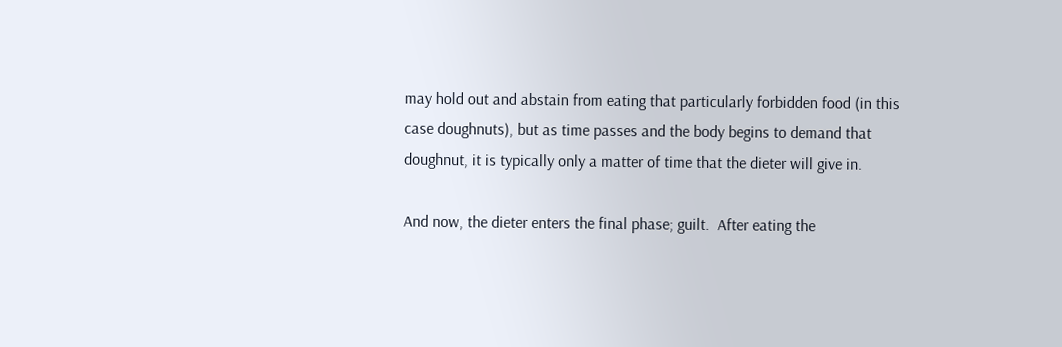may hold out and abstain from eating that particularly forbidden food (in this case doughnuts), but as time passes and the body begins to demand that doughnut, it is typically only a matter of time that the dieter will give in.

And now, the dieter enters the final phase; guilt.  After eating the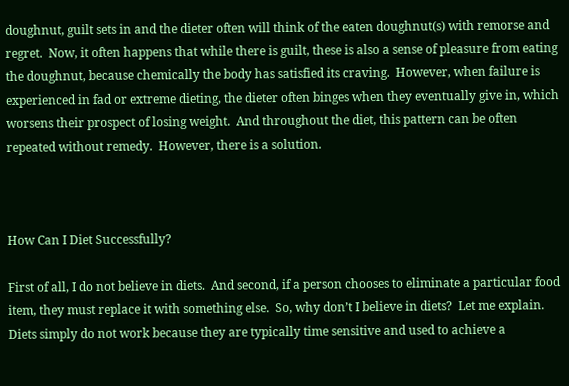doughnut, guilt sets in and the dieter often will think of the eaten doughnut(s) with remorse and regret.  Now, it often happens that while there is guilt, these is also a sense of pleasure from eating the doughnut, because chemically the body has satisfied its craving.  However, when failure is experienced in fad or extreme dieting, the dieter often binges when they eventually give in, which worsens their prospect of losing weight.  And throughout the diet, this pattern can be often repeated without remedy.  However, there is a solution.



How Can I Diet Successfully?

First of all, I do not believe in diets.  And second, if a person chooses to eliminate a particular food item, they must replace it with something else.  So, why don’t I believe in diets?  Let me explain.  Diets simply do not work because they are typically time sensitive and used to achieve a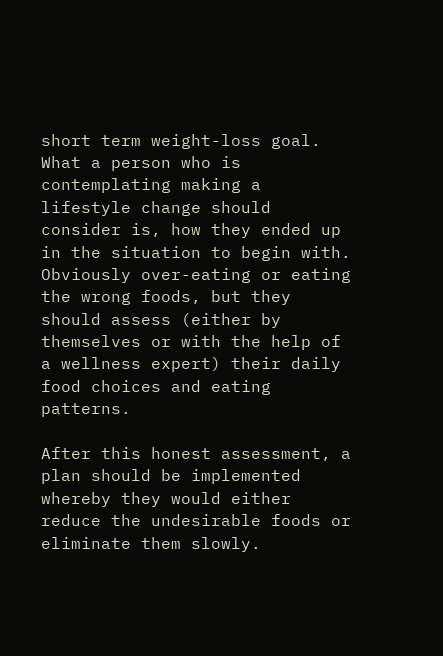short term weight-loss goal.  What a person who is contemplating making a lifestyle change should consider is, how they ended up in the situation to begin with.  Obviously over-eating or eating the wrong foods, but they should assess (either by themselves or with the help of a wellness expert) their daily food choices and eating patterns.

After this honest assessment, a plan should be implemented whereby they would either reduce the undesirable foods or eliminate them slowly.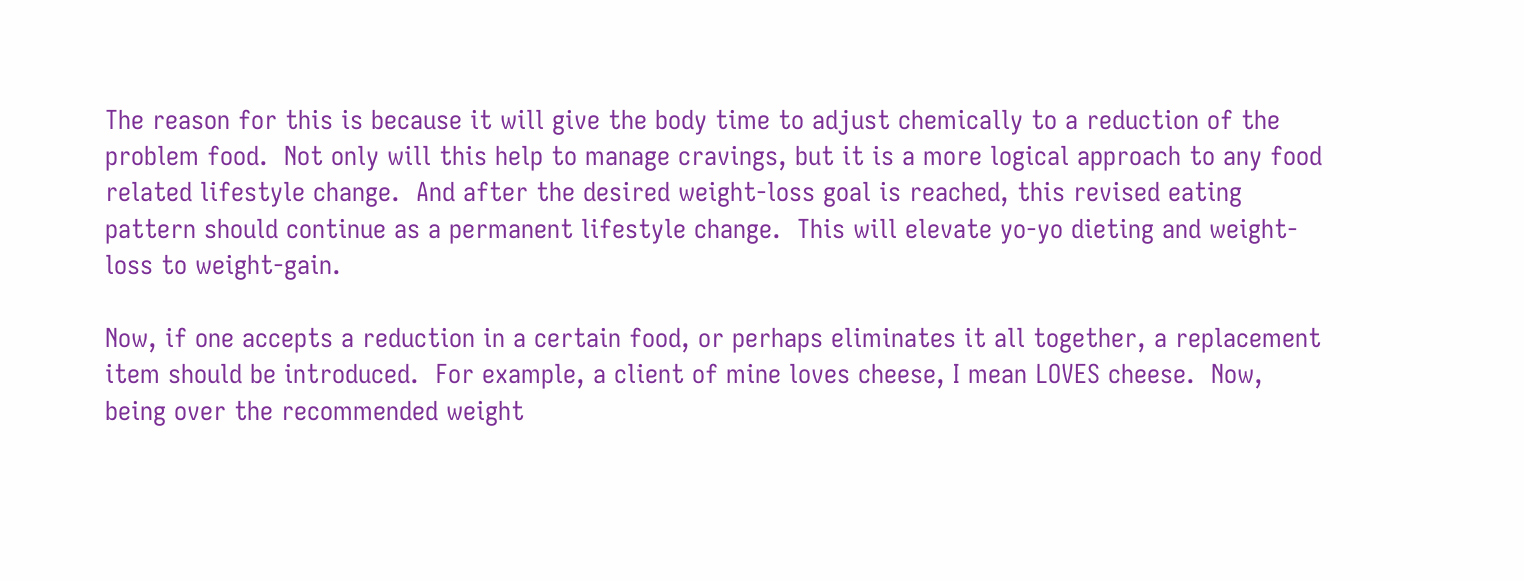The reason for this is because it will give the body time to adjust chemically to a reduction of the problem food.  Not only will this help to manage cravings, but it is a more logical approach to any food related lifestyle change.  And after the desired weight-loss goal is reached, this revised eating pattern should continue as a permanent lifestyle change.  This will elevate yo-yo dieting and weight-loss to weight-gain.

Now, if one accepts a reduction in a certain food, or perhaps eliminates it all together, a replacement item should be introduced.  For example, a client of mine loves cheese, I mean LOVES cheese.  Now, being over the recommended weight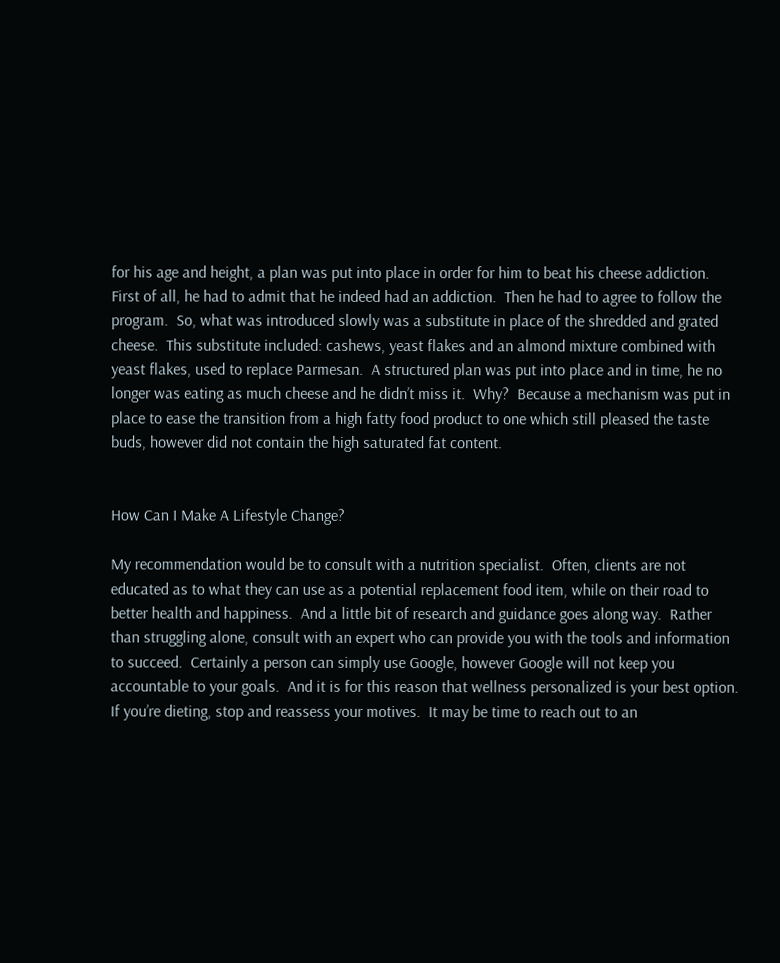for his age and height, a plan was put into place in order for him to beat his cheese addiction.  First of all, he had to admit that he indeed had an addiction.  Then he had to agree to follow the program.  So, what was introduced slowly was a substitute in place of the shredded and grated cheese.  This substitute included: cashews, yeast flakes and an almond mixture combined with yeast flakes, used to replace Parmesan.  A structured plan was put into place and in time, he no longer was eating as much cheese and he didn’t miss it.  Why?  Because a mechanism was put in place to ease the transition from a high fatty food product to one which still pleased the taste buds, however did not contain the high saturated fat content.


How Can I Make A Lifestyle Change?

My recommendation would be to consult with a nutrition specialist.  Often, clients are not educated as to what they can use as a potential replacement food item, while on their road to better health and happiness.  And a little bit of research and guidance goes along way.  Rather than struggling alone, consult with an expert who can provide you with the tools and information to succeed.  Certainly a person can simply use Google, however Google will not keep you accountable to your goals.  And it is for this reason that wellness personalized is your best option.  If you’re dieting, stop and reassess your motives.  It may be time to reach out to an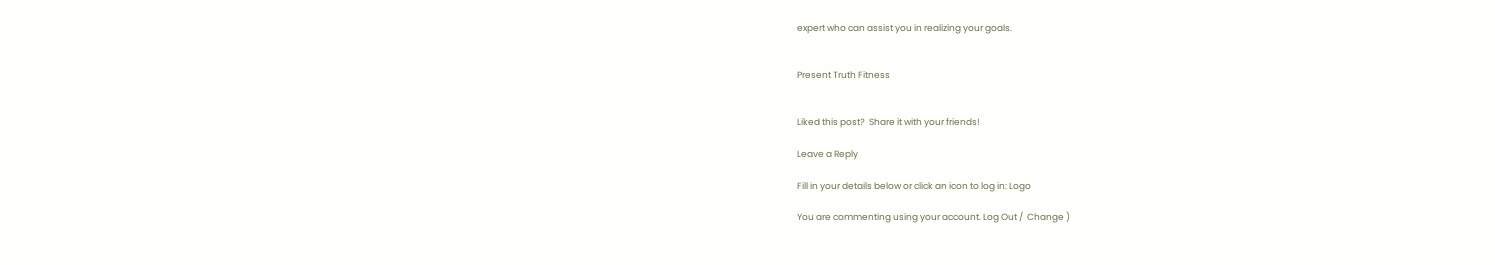expert who can assist you in realizing your goals.


Present Truth Fitness


Liked this post?  Share it with your friends!

Leave a Reply

Fill in your details below or click an icon to log in: Logo

You are commenting using your account. Log Out /  Change )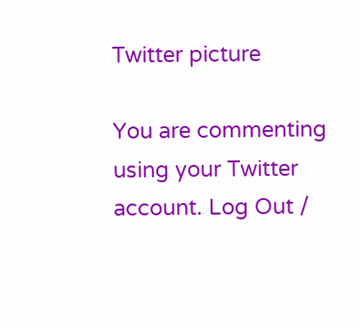Twitter picture

You are commenting using your Twitter account. Log Out /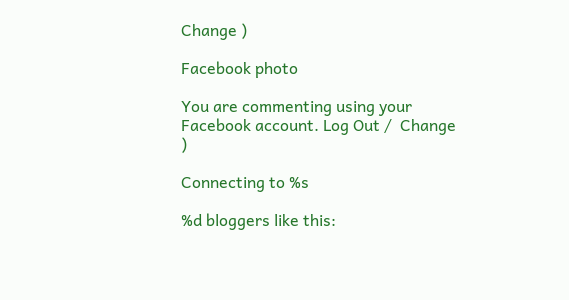Change )

Facebook photo

You are commenting using your Facebook account. Log Out /  Change )

Connecting to %s

%d bloggers like this: